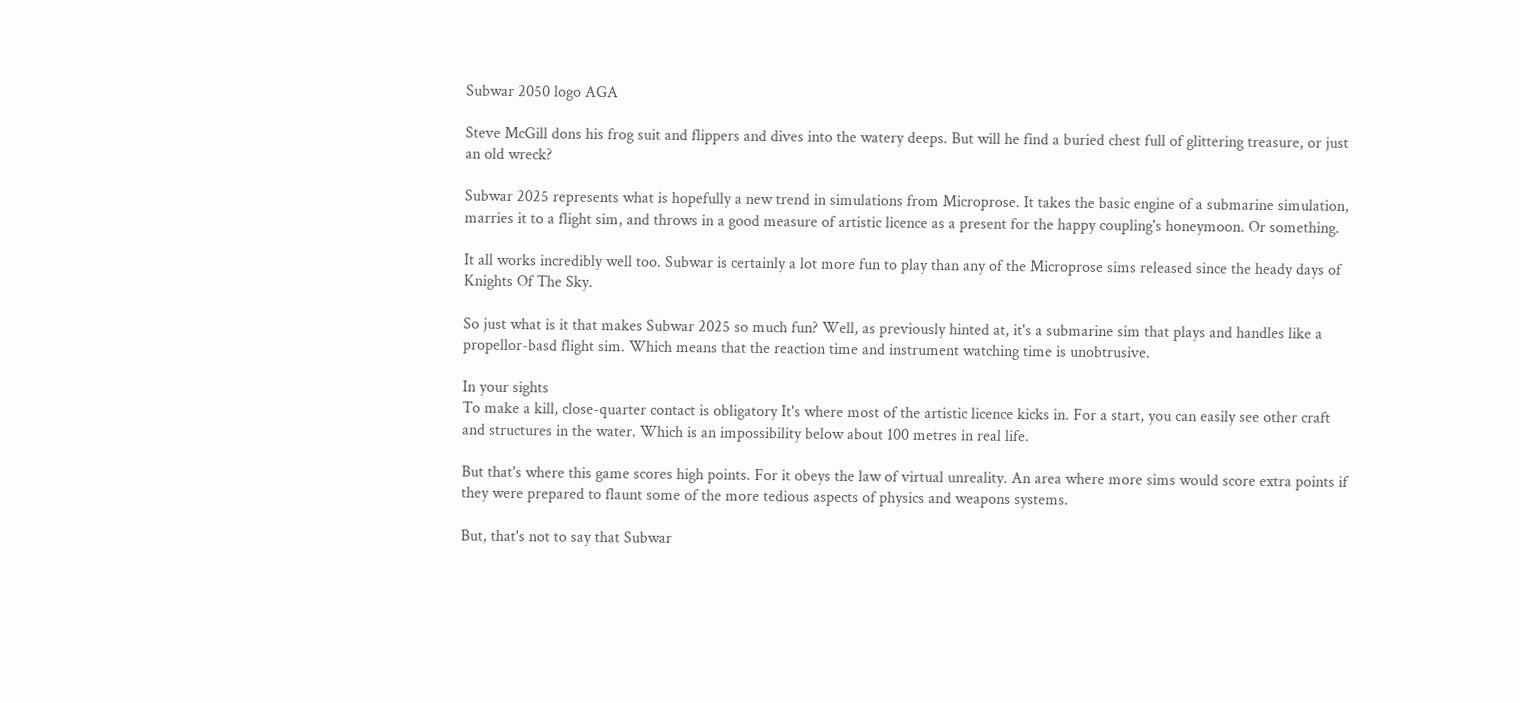Subwar 2050 logo AGA

Steve McGill dons his frog suit and flippers and dives into the watery deeps. But will he find a buried chest full of glittering treasure, or just an old wreck?

Subwar 2025 represents what is hopefully a new trend in simulations from Microprose. It takes the basic engine of a submarine simulation, marries it to a flight sim, and throws in a good measure of artistic licence as a present for the happy coupling's honeymoon. Or something.

It all works incredibly well too. Subwar is certainly a lot more fun to play than any of the Microprose sims released since the heady days of Knights Of The Sky.

So just what is it that makes Subwar 2025 so much fun? Well, as previously hinted at, it's a submarine sim that plays and handles like a propellor-basd flight sim. Which means that the reaction time and instrument watching time is unobtrusive.

In your sights
To make a kill, close-quarter contact is obligatory It's where most of the artistic licence kicks in. For a start, you can easily see other craft and structures in the water. Which is an impossibility below about 100 metres in real life.

But that's where this game scores high points. For it obeys the law of virtual unreality. An area where more sims would score extra points if they were prepared to flaunt some of the more tedious aspects of physics and weapons systems.

But, that's not to say that Subwar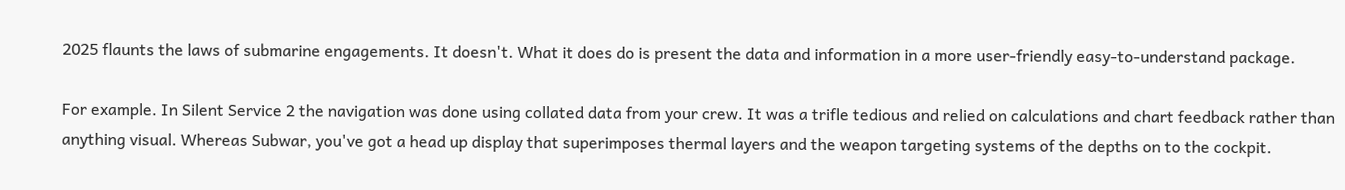2025 flaunts the laws of submarine engagements. It doesn't. What it does do is present the data and information in a more user-friendly easy-to-understand package.

For example. In Silent Service 2 the navigation was done using collated data from your crew. It was a trifle tedious and relied on calculations and chart feedback rather than anything visual. Whereas Subwar, you've got a head up display that superimposes thermal layers and the weapon targeting systems of the depths on to the cockpit.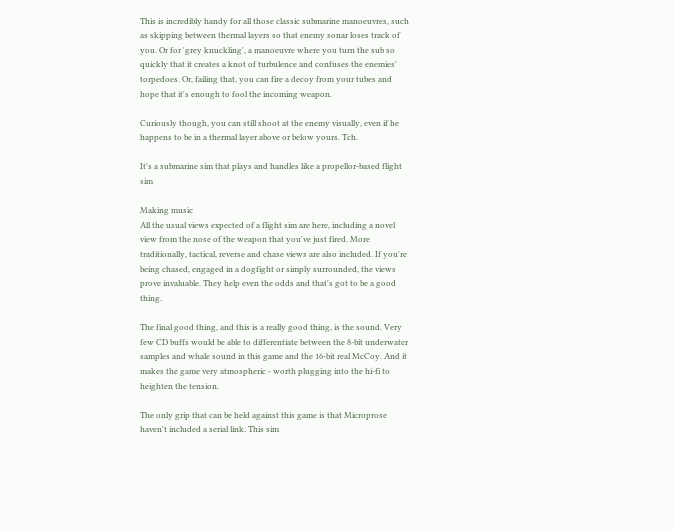This is incredibly handy for all those classic submarine manoeuvres, such as skipping between thermal layers so that enemy sonar loses track of you. Or for 'grey knuckling', a manoeuvre where you turn the sub so quickly that it creates a knot of turbulence and confuses the enemies' torpedoes. Or, failing that, you can fire a decoy from your tubes and hope that it's enough to fool the incoming weapon.

Curiously though, you can still shoot at the enemy visually, even if he happens to be in a thermal layer above or below yours. Tch.

It's a submarine sim that plays and handles like a propellor-based flight sim

Making music
All the usual views expected of a flight sim are here, including a novel view from the nose of the weapon that you've just fired. More traditionally, tactical, reverse and chase views are also included. If you're being chased, engaged in a dogfight or simply surrounded, the views prove invaluable. They help even the odds and that's got to be a good thing.

The final good thing, and this is a really good thing, is the sound. Very few CD buffs would be able to differentiate between the 8-bit underwater samples and whale sound in this game and the 16-bit real McCoy. And it makes the game very atmospheric - worth plugging into the hi-fi to heighten the tension.

The only grip that can be held against this game is that Microprose haven't included a serial link. This sim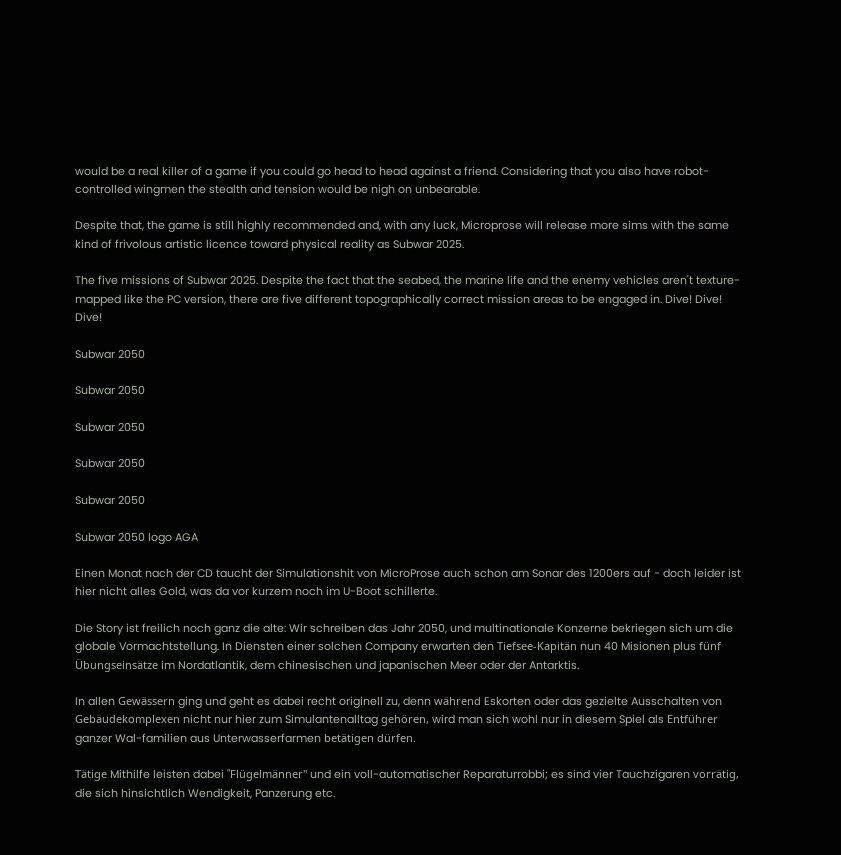would be a real killer of a game if you could go head to head against a friend. Considering that you also have robot-controlled wingmen the stealth and tension would be nigh on unbearable.

Despite that, the game is still highly recommended and, with any luck, Microprose will release more sims with the same kind of frivolous artistic licence toward physical reality as Subwar 2025.

The five missions of Subwar 2025. Despite the fact that the seabed, the marine life and the enemy vehicles aren't texture-mapped like the PC version, there are five different topographically correct mission areas to be engaged in. Dive! Dive! Dive!

Subwar 2050

Subwar 2050

Subwar 2050

Subwar 2050

Subwar 2050

Subwar 2050 logo AGA

Einen Monat nach der CD taucht der Simulationshit von MicroProse auch schon am Sonar des 1200ers auf - doch leider ist hier nicht alles Gold, was da vor kurzem noch im U-Boot schillerte.

Die Story ist freilich noch ganz die alte: Wir schreiben das Jahr 2050, und multinationale Konzerne bekriegen sich um die globale Vormachtstellung. In Diensten einer solchen Company erwarten den Tiefsee-Kapitän nun 40 Misionen plus fünf Übungseinsätze im Nordatlantik, dem chinesischen und japanischen Meer oder der Antarktis.

In allen Gewässern ging und geht es dabei recht originell zu, denn während Eskorten oder das gezielte Ausschalten von Gebäudekomplexen nicht nur hier zum Simulantenalltag gehören, wird man sich wohl nur in diesem Spiel als Entführer ganzer Wal-familien aus Unterwasserfarmen betätigen dürfen.

Tätige Mithilfe leisten dabei "Flügelmänner" und ein voll-automatischer Reparaturrobbi; es sind vier Tauchzigaren vorrätig, die sich hinsichtlich Wendigkeit, Panzerung etc.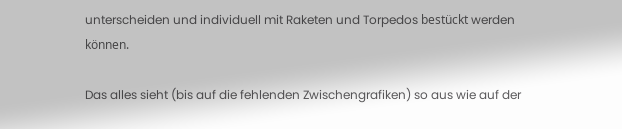unterscheiden und individuell mit Raketen und Torpedos bestückt werden können.

Das alles sieht (bis auf die fehlenden Zwischengrafiken) so aus wie auf der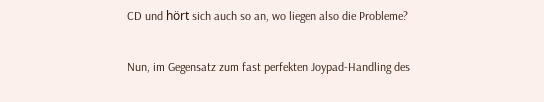CD und hört sich auch so an, wo liegen also die Probleme?

Nun, im Gegensatz zum fast perfekten Joypad-Handling des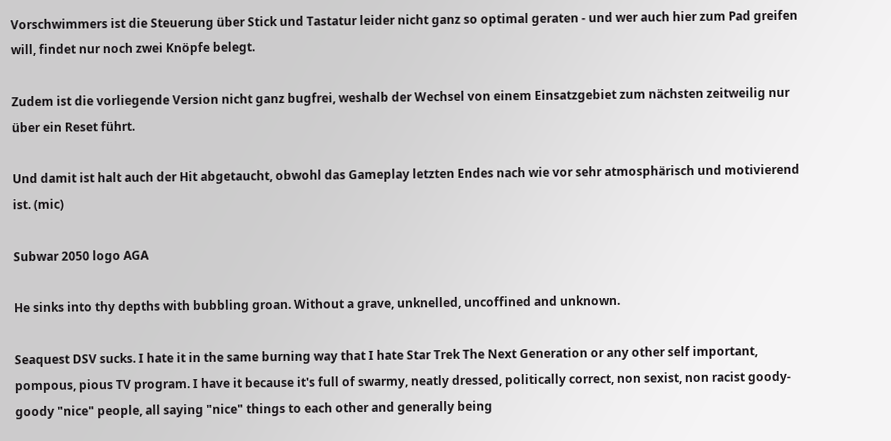Vorschwimmers ist die Steuerung über Stick und Tastatur leider nicht ganz so optimal geraten - und wer auch hier zum Pad greifen will, findet nur noch zwei Knöpfe belegt.

Zudem ist die vorliegende Version nicht ganz bugfrei, weshalb der Wechsel von einem Einsatzgebiet zum nächsten zeitweilig nur über ein Reset führt.

Und damit ist halt auch der Hit abgetaucht, obwohl das Gameplay letzten Endes nach wie vor sehr atmosphärisch und motivierend ist. (mic)

Subwar 2050 logo AGA

He sinks into thy depths with bubbling groan. Without a grave, unknelled, uncoffined and unknown.

Seaquest DSV sucks. I hate it in the same burning way that I hate Star Trek The Next Generation or any other self important, pompous, pious TV program. I have it because it's full of swarmy, neatly dressed, politically correct, non sexist, non racist goody-goody "nice" people, all saying "nice" things to each other and generally being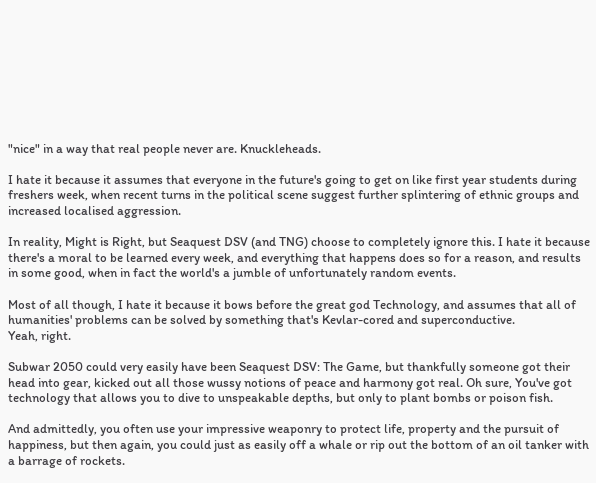"nice" in a way that real people never are. Knuckleheads.

I hate it because it assumes that everyone in the future's going to get on like first year students during freshers week, when recent turns in the political scene suggest further splintering of ethnic groups and increased localised aggression.

In reality, Might is Right, but Seaquest DSV (and TNG) choose to completely ignore this. I hate it because there's a moral to be learned every week, and everything that happens does so for a reason, and results in some good, when in fact the world's a jumble of unfortunately random events.

Most of all though, I hate it because it bows before the great god Technology, and assumes that all of humanities' problems can be solved by something that's Kevlar-cored and superconductive.
Yeah, right.

Subwar 2050 could very easily have been Seaquest DSV: The Game, but thankfully someone got their head into gear, kicked out all those wussy notions of peace and harmony got real. Oh sure, You've got technology that allows you to dive to unspeakable depths, but only to plant bombs or poison fish.

And admittedly, you often use your impressive weaponry to protect life, property and the pursuit of happiness, but then again, you could just as easily off a whale or rip out the bottom of an oil tanker with a barrage of rockets.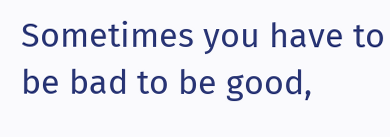Sometimes you have to be bad to be good,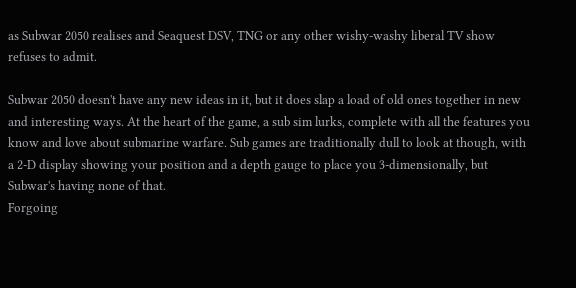as Subwar 2050 realises and Seaquest DSV, TNG or any other wishy-washy liberal TV show refuses to admit.

Subwar 2050 doesn't have any new ideas in it, but it does slap a load of old ones together in new and interesting ways. At the heart of the game, a sub sim lurks, complete with all the features you know and love about submarine warfare. Sub games are traditionally dull to look at though, with a 2-D display showing your position and a depth gauge to place you 3-dimensionally, but Subwar's having none of that.
Forgoing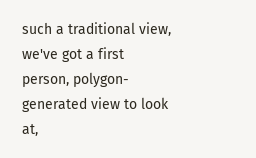such a traditional view, we've got a first person, polygon-generated view to look at,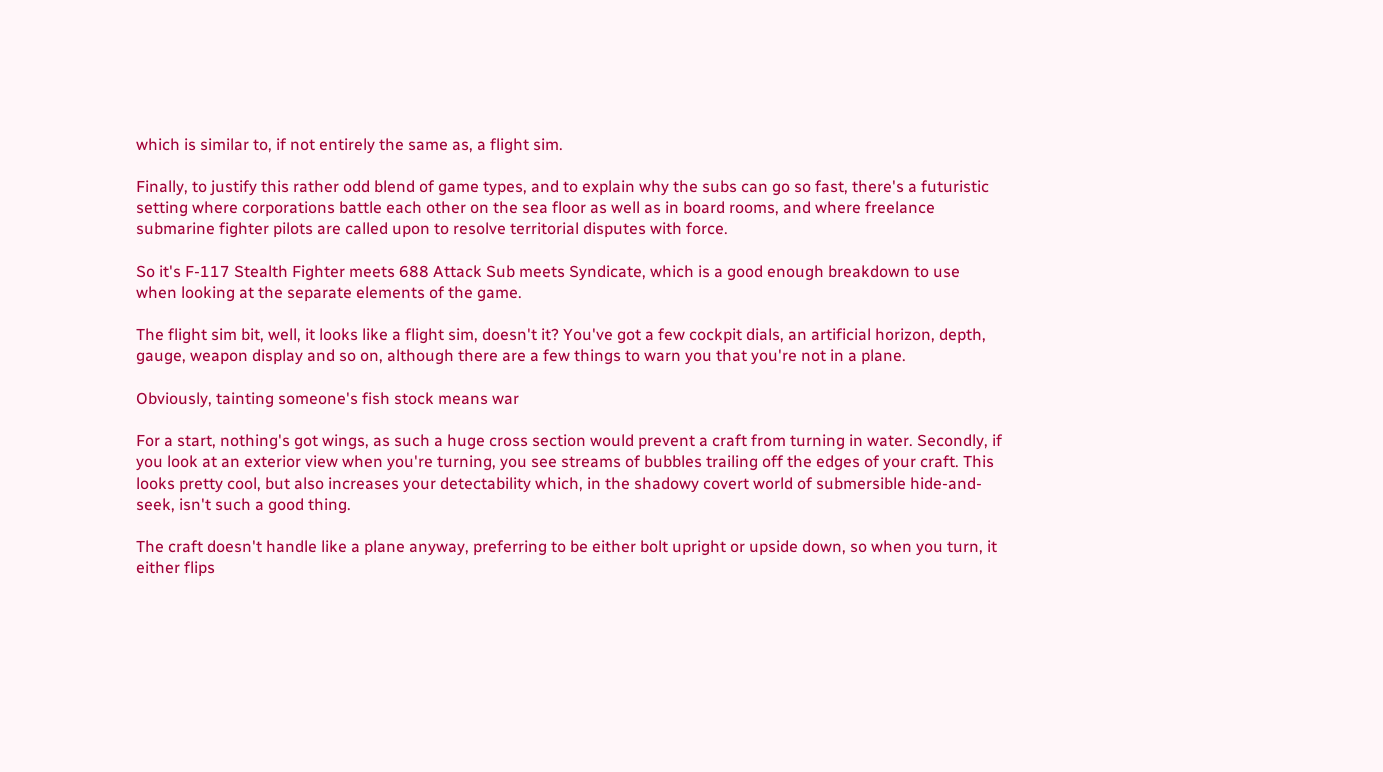which is similar to, if not entirely the same as, a flight sim.

Finally, to justify this rather odd blend of game types, and to explain why the subs can go so fast, there's a futuristic setting where corporations battle each other on the sea floor as well as in board rooms, and where freelance submarine fighter pilots are called upon to resolve territorial disputes with force.

So it's F-117 Stealth Fighter meets 688 Attack Sub meets Syndicate, which is a good enough breakdown to use when looking at the separate elements of the game.

The flight sim bit, well, it looks like a flight sim, doesn't it? You've got a few cockpit dials, an artificial horizon, depth, gauge, weapon display and so on, although there are a few things to warn you that you're not in a plane.

Obviously, tainting someone's fish stock means war

For a start, nothing's got wings, as such a huge cross section would prevent a craft from turning in water. Secondly, if you look at an exterior view when you're turning, you see streams of bubbles trailing off the edges of your craft. This looks pretty cool, but also increases your detectability which, in the shadowy covert world of submersible hide-and-seek, isn't such a good thing.

The craft doesn't handle like a plane anyway, preferring to be either bolt upright or upside down, so when you turn, it either flips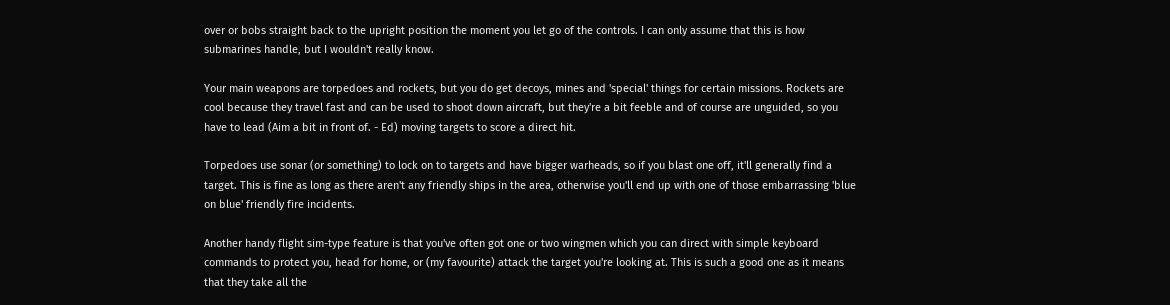over or bobs straight back to the upright position the moment you let go of the controls. I can only assume that this is how submarines handle, but I wouldn't really know.

Your main weapons are torpedoes and rockets, but you do get decoys, mines and 'special' things for certain missions. Rockets are cool because they travel fast and can be used to shoot down aircraft, but they're a bit feeble and of course are unguided, so you have to lead (Aim a bit in front of. - Ed) moving targets to score a direct hit.

Torpedoes use sonar (or something) to lock on to targets and have bigger warheads, so if you blast one off, it'll generally find a target. This is fine as long as there aren't any friendly ships in the area, otherwise you'll end up with one of those embarrassing 'blue on blue' friendly fire incidents.

Another handy flight sim-type feature is that you've often got one or two wingmen which you can direct with simple keyboard commands to protect you, head for home, or (my favourite) attack the target you're looking at. This is such a good one as it means that they take all the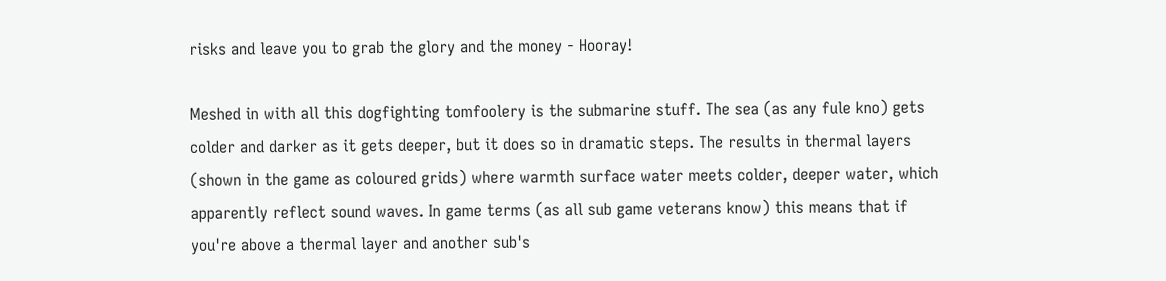risks and leave you to grab the glory and the money - Hooray!

Meshed in with all this dogfighting tomfoolery is the submarine stuff. The sea (as any fule kno) gets colder and darker as it gets deeper, but it does so in dramatic steps. The results in thermal layers (shown in the game as coloured grids) where warmth surface water meets colder, deeper water, which apparently reflect sound waves. In game terms (as all sub game veterans know) this means that if you're above a thermal layer and another sub's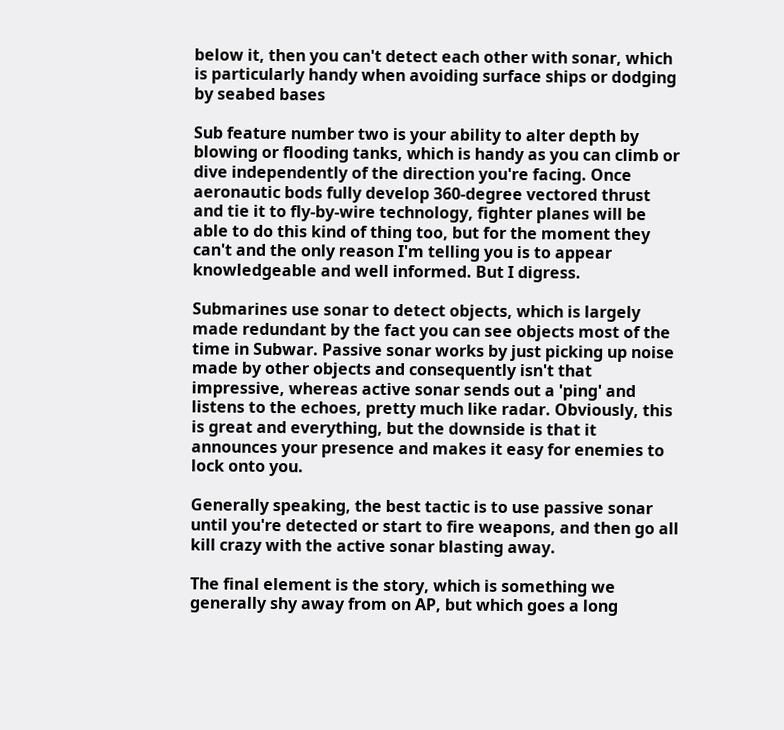below it, then you can't detect each other with sonar, which is particularly handy when avoiding surface ships or dodging by seabed bases

Sub feature number two is your ability to alter depth by blowing or flooding tanks, which is handy as you can climb or dive independently of the direction you're facing. Once aeronautic bods fully develop 360-degree vectored thrust and tie it to fly-by-wire technology, fighter planes will be able to do this kind of thing too, but for the moment they can't and the only reason I'm telling you is to appear knowledgeable and well informed. But I digress.

Submarines use sonar to detect objects, which is largely made redundant by the fact you can see objects most of the time in Subwar. Passive sonar works by just picking up noise made by other objects and consequently isn't that impressive, whereas active sonar sends out a 'ping' and listens to the echoes, pretty much like radar. Obviously, this is great and everything, but the downside is that it announces your presence and makes it easy for enemies to lock onto you.

Generally speaking, the best tactic is to use passive sonar until you're detected or start to fire weapons, and then go all kill crazy with the active sonar blasting away.

The final element is the story, which is something we generally shy away from on AP, but which goes a long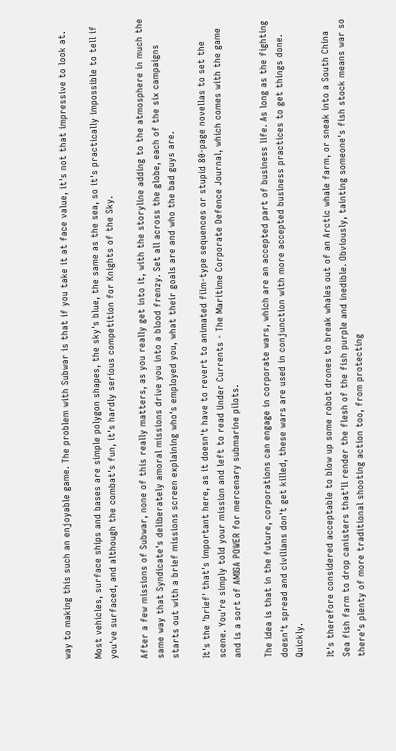way to making this such an enjoyable game. The problem with Subwar is that if you take it at face value, it's not that impressive to look at.

Most vehicles, surface ships and bases are simple polygon shapes, the sky's blue, the same as the sea, so it's practically impossible to tell if you've surfaced, and although the combat's fun, it's hardly serious competition for Knights of the Sky.

After a few missions of Subwar, none of this really matters, as you really get into it, with the storyline adding to the atmosphere in much the same way that Syndicate's deliberately amoral missions drive you into a blood frenzy. Set all across the globe, each of the six campaigns starts out with a brief missions screen explaining who's employed you, what their goals are and who the bad guys are.

It's the 'brief' that's important here, as it doesn't have to revert to animated film-type sequences or stupid 80-page novellas to set the scene. You're simply told your mission and left to read Under Currents - The Maritime Corporate Defence Journal, which comes with the game and is a sort of AMIGA POWER for mercenary submarine pilots.

The idea is that in the future, corporations can engage in corporate wars, which are an accepted part of business life. As long as the fighting doesn't spread and civilians don't get killed, these wars are used in conjunction with more accepted business practices to get things done. Quickly.

It's therefore considered acceptable to blow up some robot drones to break whales out of an Arctic whale farm, or sneak into a South China Sea fish farm to drop canisters that'll render the flesh of the fish purple and inedible. Obviously, tainting someone's fish stock means war so there's plenty of more traditional shooting action too, from protecting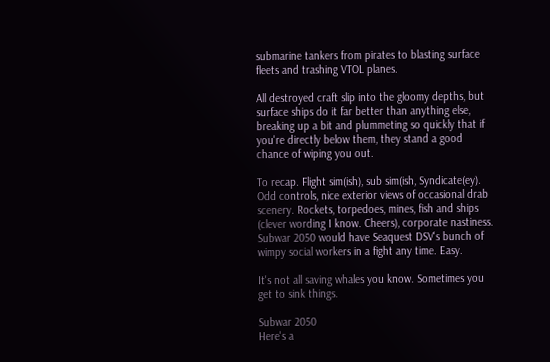submarine tankers from pirates to blasting surface fleets and trashing VTOL planes.

All destroyed craft slip into the gloomy depths, but surface ships do it far better than anything else, breaking up a bit and plummeting so quickly that if you're directly below them, they stand a good chance of wiping you out.

To recap. Flight sim(ish), sub sim(ish, Syndicate(ey). Odd controls, nice exterior views of occasional drab scenery. Rockets, torpedoes, mines, fish and ships (clever wording I know. Cheers), corporate nastiness. Subwar 2050 would have Seaquest DSV's bunch of wimpy social workers in a fight any time. Easy.

It's not all saving whales you know. Sometimes you get to sink things.

Subwar 2050
Here's a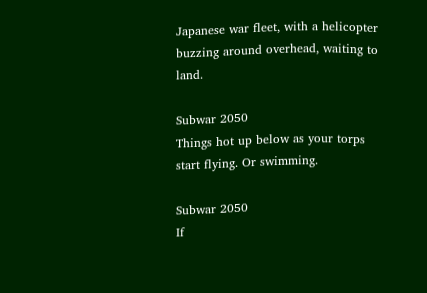Japanese war fleet, with a helicopter buzzing around overhead, waiting to land.

Subwar 2050
Things hot up below as your torps start flying. Or swimming.

Subwar 2050
If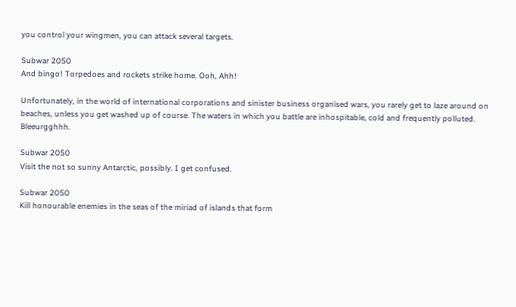you control your wingmen, you can attack several targets.

Subwar 2050
And bingo! Torpedoes and rockets strike home. Ooh, Ahh!

Unfortunately, in the world of international corporations and sinister business organised wars, you rarely get to laze around on beaches, unless you get washed up of course. The waters in which you battle are inhospitable, cold and frequently polluted. Bleeurgghhh.

Subwar 2050
Visit the not so sunny Antarctic, possibly. I get confused.

Subwar 2050
Kill honourable enemies in the seas of the miriad of islands that form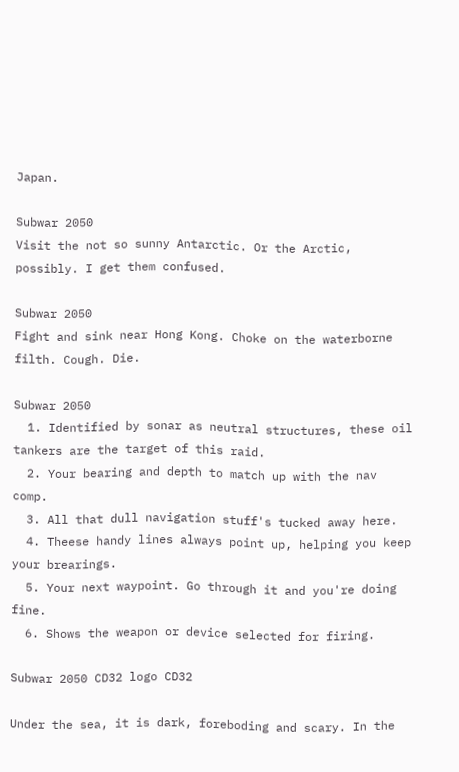Japan.

Subwar 2050
Visit the not so sunny Antarctic. Or the Arctic, possibly. I get them confused.

Subwar 2050
Fight and sink near Hong Kong. Choke on the waterborne filth. Cough. Die.

Subwar 2050
  1. Identified by sonar as neutral structures, these oil tankers are the target of this raid.
  2. Your bearing and depth to match up with the nav comp.
  3. All that dull navigation stuff's tucked away here.
  4. Theese handy lines always point up, helping you keep your brearings.
  5. Your next waypoint. Go through it and you're doing fine.
  6. Shows the weapon or device selected for firing.

Subwar 2050 CD32 logo CD32

Under the sea, it is dark, foreboding and scary. In the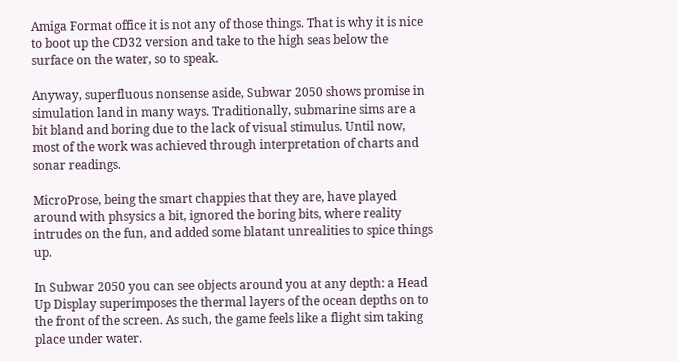Amiga Format office it is not any of those things. That is why it is nice to boot up the CD32 version and take to the high seas below the surface on the water, so to speak.

Anyway, superfluous nonsense aside, Subwar 2050 shows promise in simulation land in many ways. Traditionally, submarine sims are a bit bland and boring due to the lack of visual stimulus. Until now, most of the work was achieved through interpretation of charts and sonar readings.

MicroProse, being the smart chappies that they are, have played around with phsysics a bit, ignored the boring bits, where reality intrudes on the fun, and added some blatant unrealities to spice things up.

In Subwar 2050 you can see objects around you at any depth: a Head Up Display superimposes the thermal layers of the ocean depths on to the front of the screen. As such, the game feels like a flight sim taking place under water.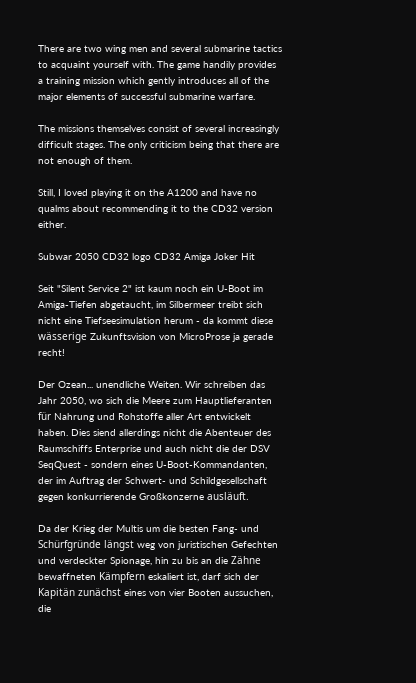There are two wing men and several submarine tactics to acquaint yourself with. The game handily provides a training mission which gently introduces all of the major elements of successful submarine warfare.

The missions themselves consist of several increasingly difficult stages. The only criticism being that there are not enough of them.

Still, I loved playing it on the A1200 and have no qualms about recommending it to the CD32 version either.

Subwar 2050 CD32 logo CD32 Amiga Joker Hit

Seit "Silent Service 2" ist kaum noch ein U-Boot im Amiga-Tiefen abgetaucht, im Silbermeer treibt sich nicht eine Tiefseesimulation herum - da kommt diese wässerige Zukunftsvision von MicroProse ja gerade recht!

Der Ozean... unendliche Weiten. Wir schreiben das Jahr 2050, wo sich die Meere zum Hauptlieferanten für Nahrung und Rohstoffe aller Art entwickelt haben. Dies siend allerdings nicht die Abenteuer des Raumschiffs Enterprise und auch nicht die der DSV SeqQuest - sondern eines U-Boot-Kommandanten, der im Auftrag der Schwert- und Schildgesellschaft gegen konkurrierende Großkonzerne ausläuft.

Da der Krieg der Multis um die besten Fang- und Schürfgründe längst weg von juristischen Gefechten und verdeckter Spionage, hin zu bis an die Zähne bewaffneten Kämpfern eskaliert ist, darf sich der Kapitän zunächst eines von vier Booten aussuchen, die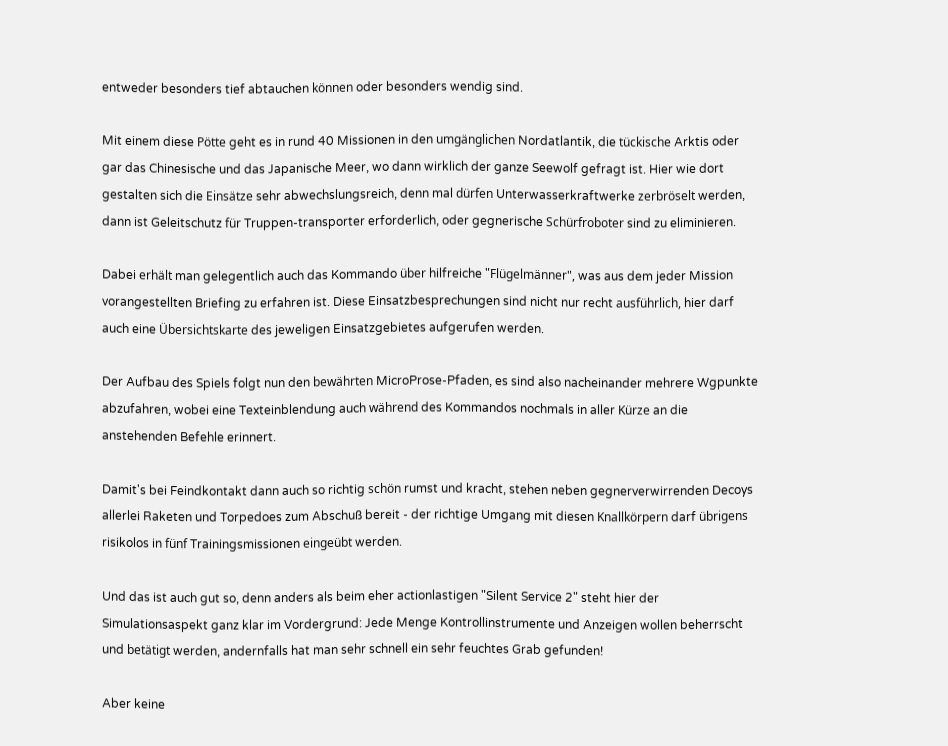entweder besonders tief abtauchen können oder besonders wendig sind.

Mit einem diese Pötte geht es in rund 40 Missionen in den umgänglichen Nordatlantik, die tückische Arktis oder gar das Chinesische und das Japanische Meer, wo dann wirklich der ganze Seewolf gefragt ist. Hier wie dort gestalten sich die Einsätze sehr abwechslungsreich, denn mal dürfen Unterwasserkraftwerke zerbröselt werden, dann ist Geleitschutz für Truppen-transporter erforderlich, oder gegnerische Schürfroboter sind zu eliminieren.

Dabei erhält man gelegentlich auch das Kommando über hilfreiche "Flügelmänner", was aus dem jeder Mission vorangestellten Briefing zu erfahren ist. Diese Einsatzbesprechungen sind nicht nur recht ausführlich, hier darf auch eine Übersichtskarte des jeweligen Einsatzgebietes aufgerufen werden.

Der Aufbau des Spiels folgt nun den bewährten MicroProse-Pfaden, es sind also nacheinander mehrere Wgpunkte abzufahren, wobei eine Texteinblendung auch während des Kommandos nochmals in aller Kürze an die anstehenden Befehle erinnert.

Damit's bei Feindkontakt dann auch so richtig schön rumst und kracht, stehen neben gegnerverwirrenden Decoys allerlei Raketen und Torpedoes zum Abschuß bereit - der richtige Umgang mit diesen Knallkörpern darf übrigens risikolos in fünf Trainingsmissionen eingeübt werden.

Und das ist auch gut so, denn anders als beim eher actionlastigen "Silent Service 2" steht hier der Simulationsaspekt ganz klar im Vordergrund: Jede Menge Kontrollinstrumente und Anzeigen wollen beherrscht und betätigt werden, andernfalls hat man sehr schnell ein sehr feuchtes Grab gefunden!

Aber keine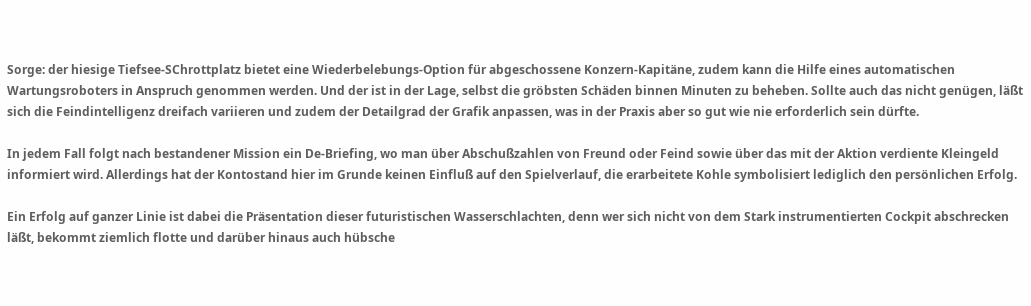Sorge: der hiesige Tiefsee-SChrottplatz bietet eine Wiederbelebungs-Option für abgeschossene Konzern-Kapitäne, zudem kann die Hilfe eines automatischen Wartungsroboters in Anspruch genommen werden. Und der ist in der Lage, selbst die gröbsten Schäden binnen Minuten zu beheben. Sollte auch das nicht genügen, läßt sich die Feindintelligenz dreifach variieren und zudem der Detailgrad der Grafik anpassen, was in der Praxis aber so gut wie nie erforderlich sein dürfte.

In jedem Fall folgt nach bestandener Mission ein De-Briefing, wo man über Abschußzahlen von Freund oder Feind sowie über das mit der Aktion verdiente Kleingeld informiert wird. Allerdings hat der Kontostand hier im Grunde keinen Einfluß auf den Spielverlauf, die erarbeitete Kohle symbolisiert lediglich den persönlichen Erfolg.

Ein Erfolg auf ganzer Linie ist dabei die Präsentation dieser futuristischen Wasserschlachten, denn wer sich nicht von dem Stark instrumentierten Cockpit abschrecken läßt, bekommt ziemlich flotte und darüber hinaus auch hübsche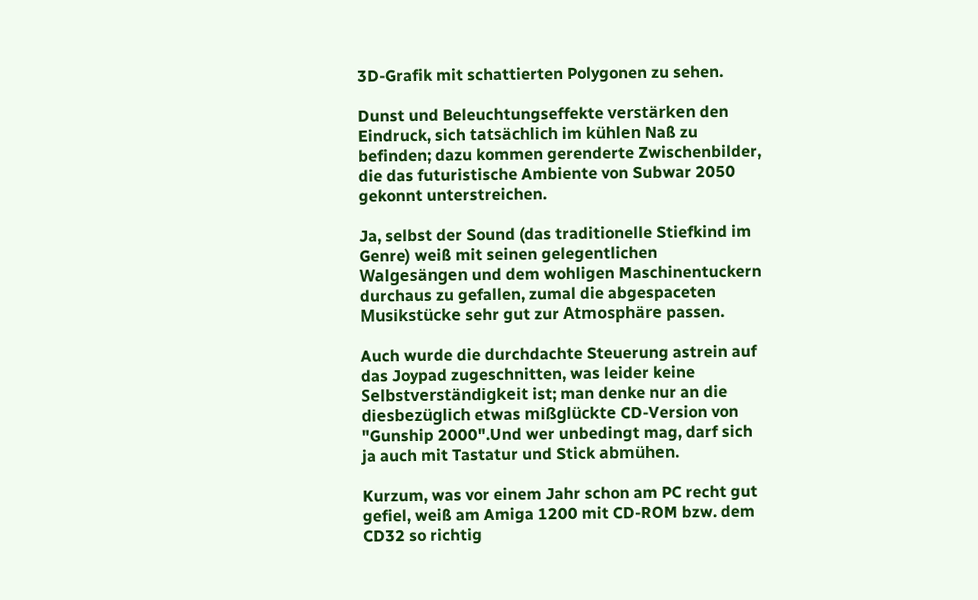3D-Grafik mit schattierten Polygonen zu sehen.

Dunst und Beleuchtungseffekte verstärken den Eindruck, sich tatsächlich im kühlen Naß zu befinden; dazu kommen gerenderte Zwischenbilder, die das futuristische Ambiente von Subwar 2050 gekonnt unterstreichen.

Ja, selbst der Sound (das traditionelle Stiefkind im Genre) weiß mit seinen gelegentlichen Walgesängen und dem wohligen Maschinentuckern durchaus zu gefallen, zumal die abgespaceten Musikstücke sehr gut zur Atmosphäre passen.

Auch wurde die durchdachte Steuerung astrein auf das Joypad zugeschnitten, was leider keine Selbstverständigkeit ist; man denke nur an die diesbezüglich etwas mißglückte CD-Version von "Gunship 2000".Und wer unbedingt mag, darf sich ja auch mit Tastatur und Stick abmühen.

Kurzum, was vor einem Jahr schon am PC recht gut gefiel, weiß am Amiga 1200 mit CD-ROM bzw. dem CD32 so richtig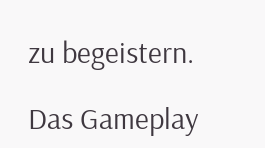zu begeistern.

Das Gameplay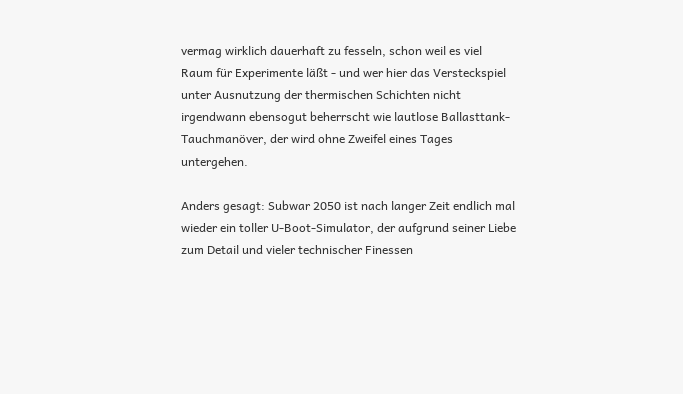vermag wirklich dauerhaft zu fesseln, schon weil es viel Raum für Experimente läßt - und wer hier das Versteckspiel unter Ausnutzung der thermischen Schichten nicht irgendwann ebensogut beherrscht wie lautlose Ballasttank-Tauchmanöver, der wird ohne Zweifel eines Tages untergehen.

Anders gesagt: Subwar 2050 ist nach langer Zeit endlich mal wieder ein toller U-Boot-Simulator, der aufgrund seiner Liebe zum Detail und vieler technischer Finessen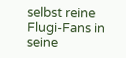selbst reine Flugi-Fans in seine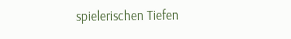spielerischen Tiefen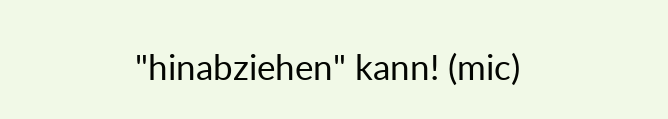"hinabziehen" kann! (mic)